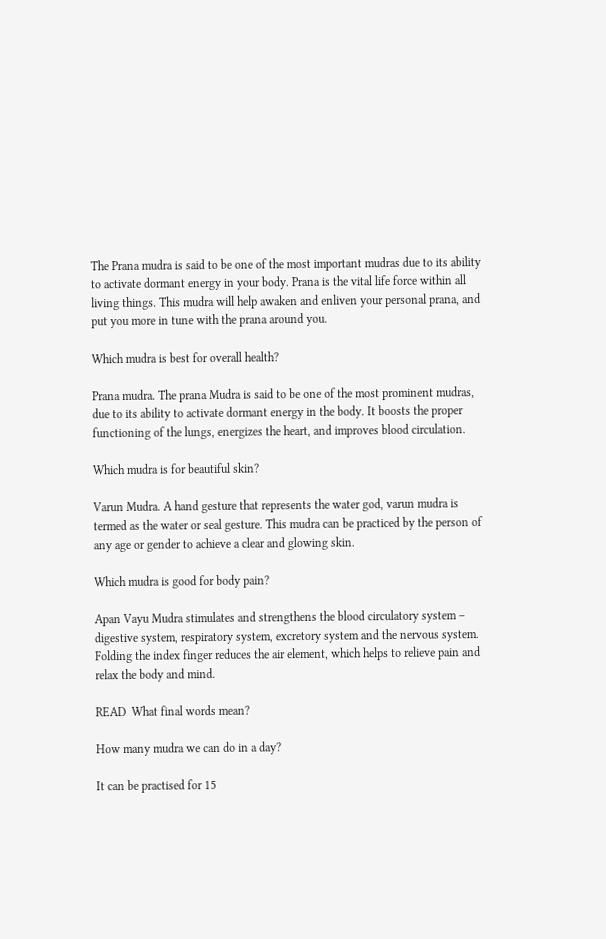The Prana mudra is said to be one of the most important mudras due to its ability to activate dormant energy in your body. Prana is the vital life force within all living things. This mudra will help awaken and enliven your personal prana, and put you more in tune with the prana around you.

Which mudra is best for overall health?

Prana mudra. The prana Mudra is said to be one of the most prominent mudras, due to its ability to activate dormant energy in the body. It boosts the proper functioning of the lungs, energizes the heart, and improves blood circulation.

Which mudra is for beautiful skin?

Varun Mudra. A hand gesture that represents the water god, varun mudra is termed as the water or seal gesture. This mudra can be practiced by the person of any age or gender to achieve a clear and glowing skin.

Which mudra is good for body pain?

Apan Vayu Mudra stimulates and strengthens the blood circulatory system – digestive system, respiratory system, excretory system and the nervous system. Folding the index finger reduces the air element, which helps to relieve pain and relax the body and mind.

READ  What final words mean?

How many mudra we can do in a day?

It can be practised for 15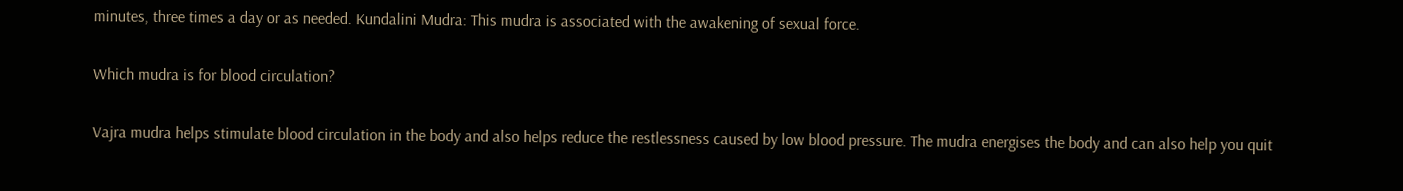minutes, three times a day or as needed. Kundalini Mudra: This mudra is associated with the awakening of sexual force.

Which mudra is for blood circulation?

Vajra mudra helps stimulate blood circulation in the body and also helps reduce the restlessness caused by low blood pressure. The mudra energises the body and can also help you quit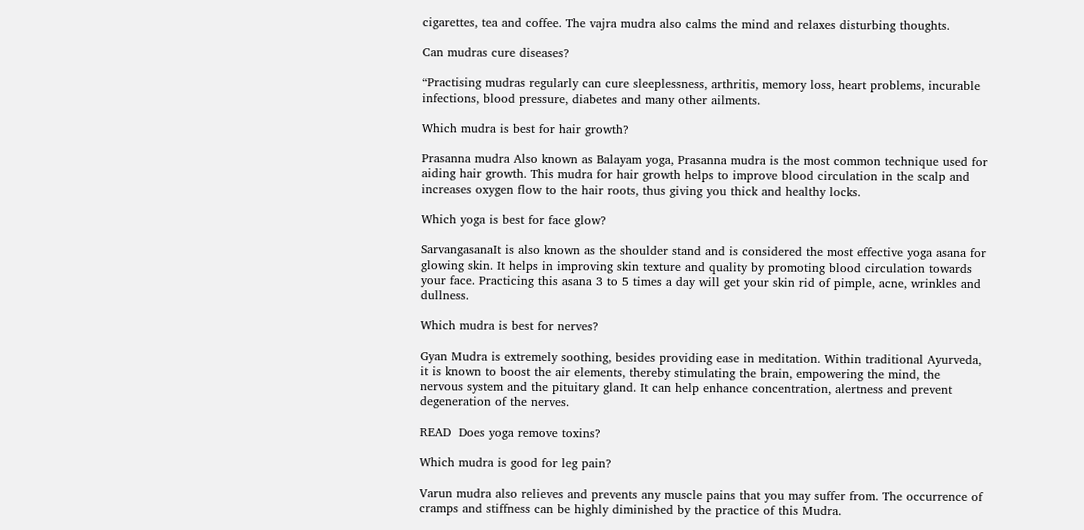cigarettes, tea and coffee. The vajra mudra also calms the mind and relaxes disturbing thoughts.

Can mudras cure diseases?

“Practising mudras regularly can cure sleeplessness, arthritis, memory loss, heart problems, incurable infections, blood pressure, diabetes and many other ailments.

Which mudra is best for hair growth?

Prasanna mudra Also known as Balayam yoga, Prasanna mudra is the most common technique used for aiding hair growth. This mudra for hair growth helps to improve blood circulation in the scalp and increases oxygen flow to the hair roots, thus giving you thick and healthy locks.

Which yoga is best for face glow?

SarvangasanaIt is also known as the shoulder stand and is considered the most effective yoga asana for glowing skin. It helps in improving skin texture and quality by promoting blood circulation towards your face. Practicing this asana 3 to 5 times a day will get your skin rid of pimple, acne, wrinkles and dullness.

Which mudra is best for nerves?

Gyan Mudra is extremely soothing, besides providing ease in meditation. Within traditional Ayurveda, it is known to boost the air elements, thereby stimulating the brain, empowering the mind, the nervous system and the pituitary gland. It can help enhance concentration, alertness and prevent degeneration of the nerves.

READ  Does yoga remove toxins?

Which mudra is good for leg pain?

Varun mudra also relieves and prevents any muscle pains that you may suffer from. The occurrence of cramps and stiffness can be highly diminished by the practice of this Mudra.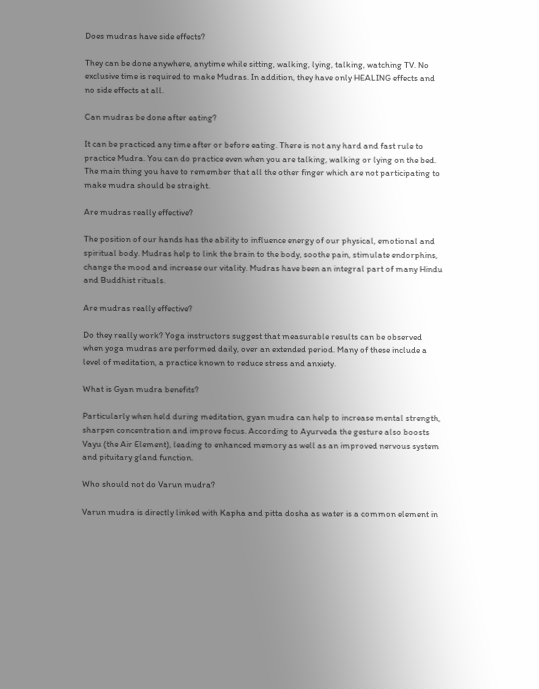Does mudras have side effects?

They can be done anywhere, anytime while sitting, walking, lying, talking, watching TV. No exclusive time is required to make Mudras. In addition, they have only HEALING effects and no side effects at all.

Can mudras be done after eating?

It can be practiced any time after or before eating. There is not any hard and fast rule to practice Mudra. You can do practice even when you are talking, walking or lying on the bed. The main thing you have to remember that all the other finger which are not participating to make mudra should be straight.

Are mudras really effective?

The position of our hands has the ability to influence energy of our physical, emotional and spiritual body. Mudras help to link the brain to the body, soothe pain, stimulate endorphins, change the mood and increase our vitality. Mudras have been an integral part of many Hindu and Buddhist rituals.

Are mudras really effective?

Do they really work? Yoga instructors suggest that measurable results can be observed when yoga mudras are performed daily, over an extended period. Many of these include a level of meditation, a practice known to reduce stress and anxiety.

What is Gyan mudra benefits?

Particularly when held during meditation, gyan mudra can help to increase mental strength, sharpen concentration and improve focus. According to Ayurveda the gesture also boosts Vayu (the Air Element), leading to enhanced memory as well as an improved nervous system and pituitary gland function.

Who should not do Varun mudra?

Varun mudra is directly linked with Kapha and pitta dosha as water is a common element in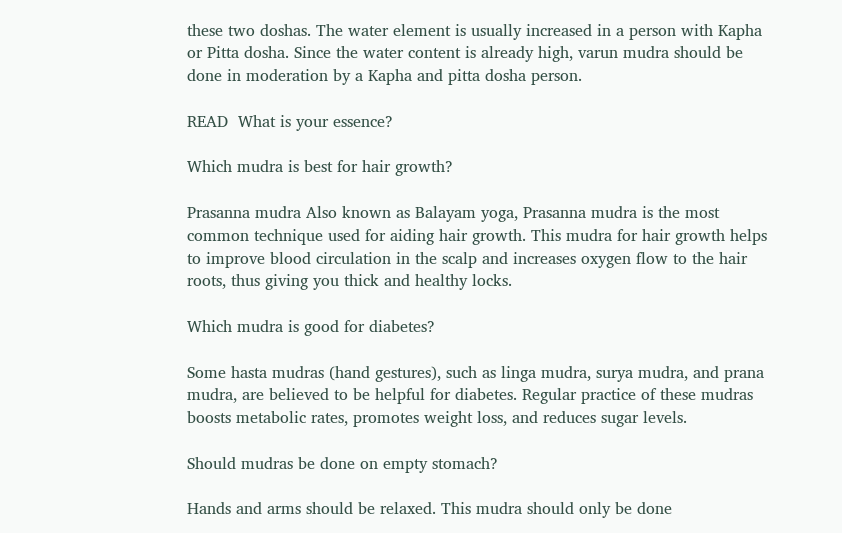these two doshas. The water element is usually increased in a person with Kapha or Pitta dosha. Since the water content is already high, varun mudra should be done in moderation by a Kapha and pitta dosha person.

READ  What is your essence?

Which mudra is best for hair growth?

Prasanna mudra Also known as Balayam yoga, Prasanna mudra is the most common technique used for aiding hair growth. This mudra for hair growth helps to improve blood circulation in the scalp and increases oxygen flow to the hair roots, thus giving you thick and healthy locks.

Which mudra is good for diabetes?

Some hasta mudras (hand gestures), such as linga mudra, surya mudra, and prana mudra, are believed to be helpful for diabetes. Regular practice of these mudras boosts metabolic rates, promotes weight loss, and reduces sugar levels.

Should mudras be done on empty stomach?

Hands and arms should be relaxed. This mudra should only be done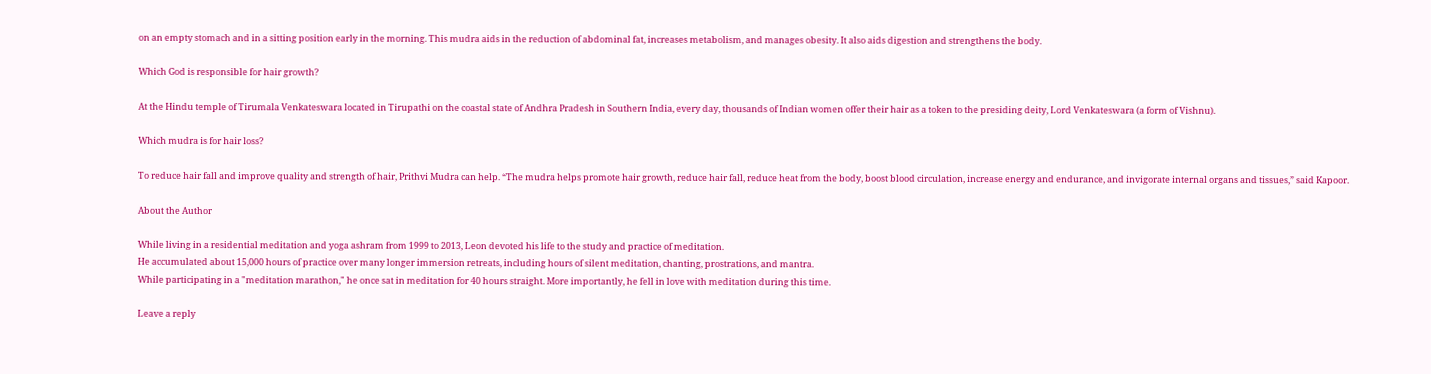on an empty stomach and in a sitting position early in the morning. This mudra aids in the reduction of abdominal fat, increases metabolism, and manages obesity. It also aids digestion and strengthens the body.

Which God is responsible for hair growth?

At the Hindu temple of Tirumala Venkateswara located in Tirupathi on the coastal state of Andhra Pradesh in Southern India, every day, thousands of Indian women offer their hair as a token to the presiding deity, Lord Venkateswara (a form of Vishnu).

Which mudra is for hair loss?

To reduce hair fall and improve quality and strength of hair, Prithvi Mudra can help. “The mudra helps promote hair growth, reduce hair fall, reduce heat from the body, boost blood circulation, increase energy and endurance, and invigorate internal organs and tissues,” said Kapoor.

About the Author

While living in a residential meditation and yoga ashram from 1999 to 2013, Leon devoted his life to the study and practice of meditation.
He accumulated about 15,000 hours of practice over many longer immersion retreats, including hours of silent meditation, chanting, prostrations, and mantra.
While participating in a "meditation marathon," he once sat in meditation for 40 hours straight. More importantly, he fell in love with meditation during this time.

Leave a reply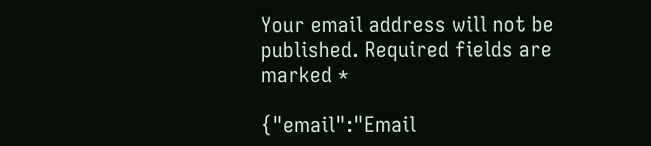Your email address will not be published. Required fields are marked *

{"email":"Email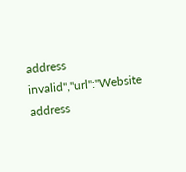address invalid","url":"Website address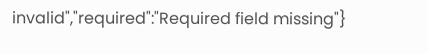invalid","required":"Required field missing"}